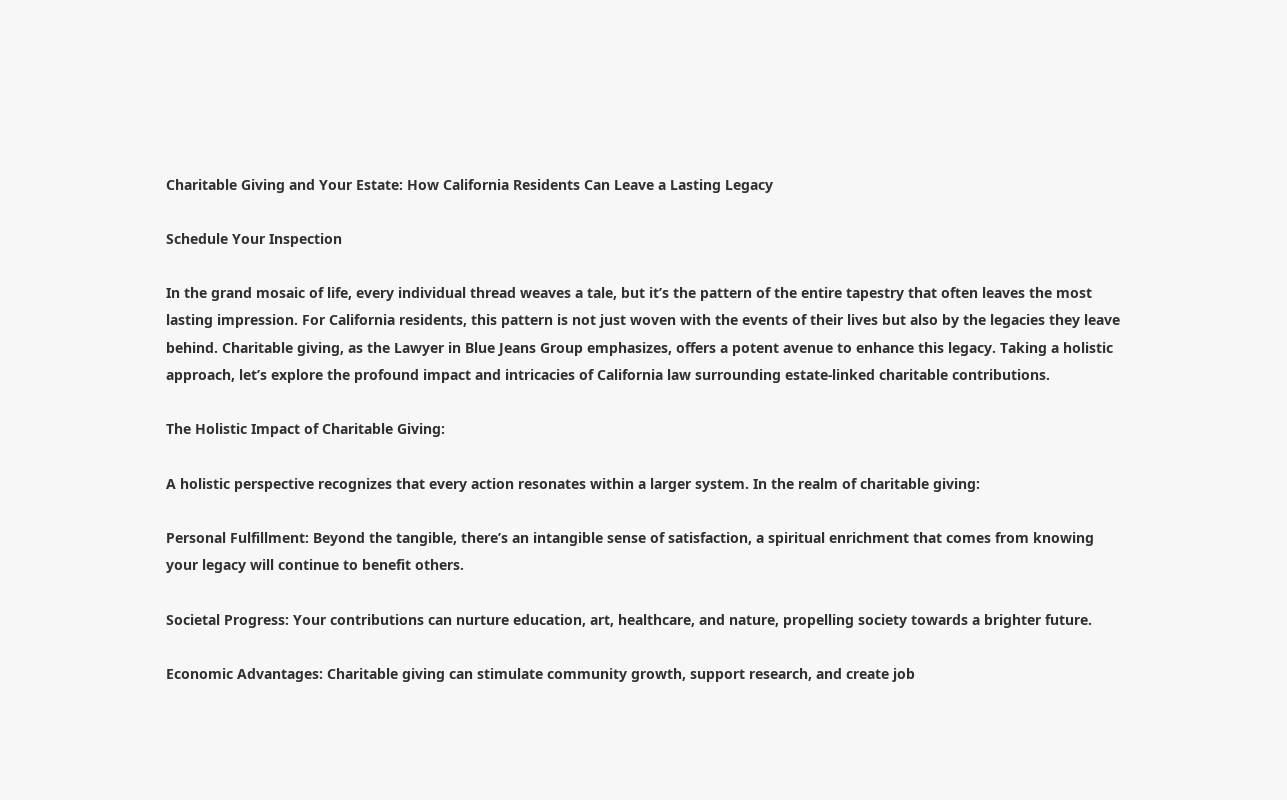Charitable Giving and Your Estate: How California Residents Can Leave a Lasting Legacy

Schedule Your Inspection

In the grand mosaic of life, every individual thread weaves a tale, but it’s the pattern of the entire tapestry that often leaves the most lasting impression. For California residents, this pattern is not just woven with the events of their lives but also by the legacies they leave behind. Charitable giving, as the Lawyer in Blue Jeans Group emphasizes, offers a potent avenue to enhance this legacy. Taking a holistic approach, let’s explore the profound impact and intricacies of California law surrounding estate-linked charitable contributions.

The Holistic Impact of Charitable Giving:

A holistic perspective recognizes that every action resonates within a larger system. In the realm of charitable giving:

Personal Fulfillment: Beyond the tangible, there’s an intangible sense of satisfaction, a spiritual enrichment that comes from knowing your legacy will continue to benefit others.

Societal Progress: Your contributions can nurture education, art, healthcare, and nature, propelling society towards a brighter future.

Economic Advantages: Charitable giving can stimulate community growth, support research, and create job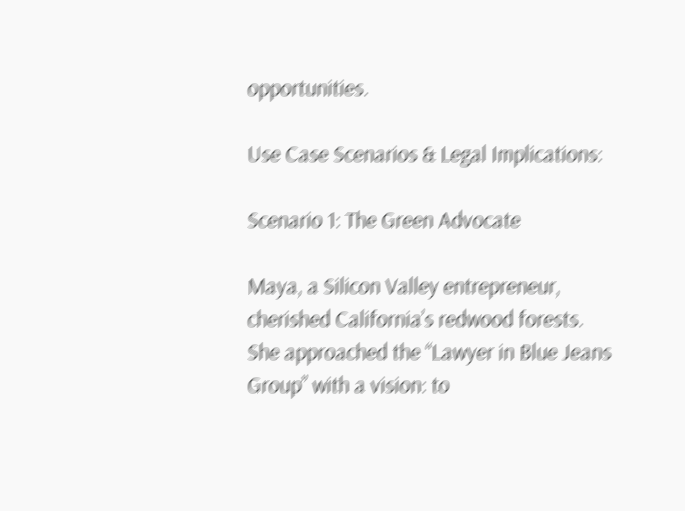opportunities.

Use Case Scenarios & Legal Implications:

Scenario 1: The Green Advocate

Maya, a Silicon Valley entrepreneur, cherished California’s redwood forests. She approached the “Lawyer in Blue Jeans Group” with a vision: to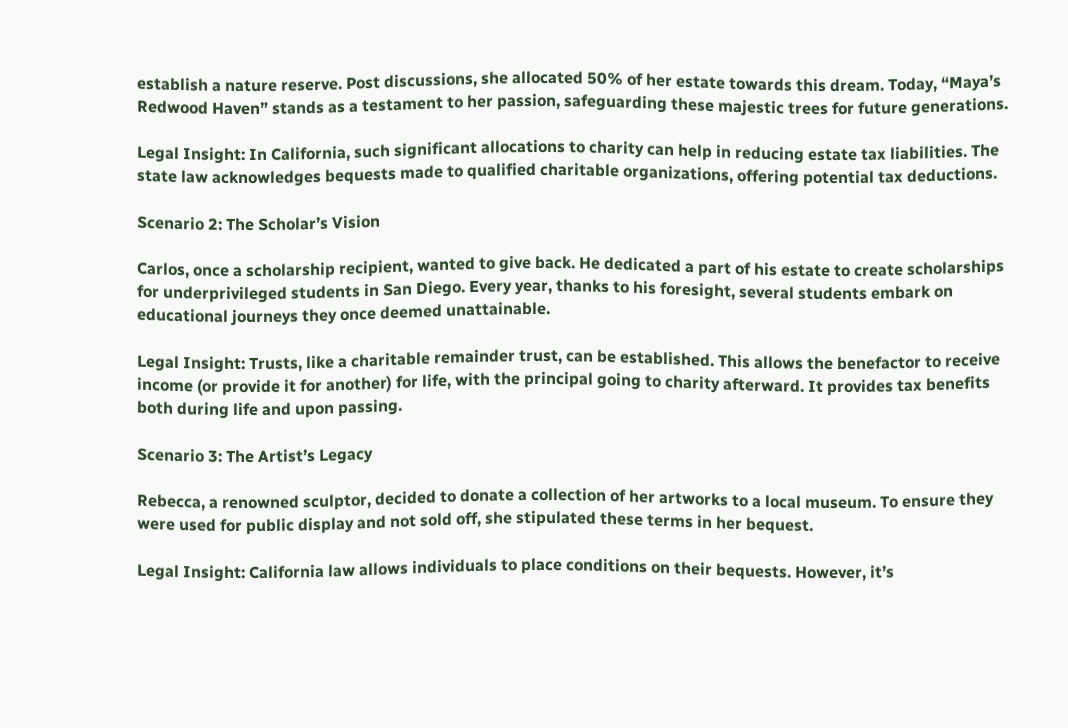establish a nature reserve. Post discussions, she allocated 50% of her estate towards this dream. Today, “Maya’s Redwood Haven” stands as a testament to her passion, safeguarding these majestic trees for future generations.

Legal Insight: In California, such significant allocations to charity can help in reducing estate tax liabilities. The state law acknowledges bequests made to qualified charitable organizations, offering potential tax deductions.

Scenario 2: The Scholar’s Vision

Carlos, once a scholarship recipient, wanted to give back. He dedicated a part of his estate to create scholarships for underprivileged students in San Diego. Every year, thanks to his foresight, several students embark on educational journeys they once deemed unattainable.

Legal Insight: Trusts, like a charitable remainder trust, can be established. This allows the benefactor to receive income (or provide it for another) for life, with the principal going to charity afterward. It provides tax benefits both during life and upon passing.

Scenario 3: The Artist’s Legacy

Rebecca, a renowned sculptor, decided to donate a collection of her artworks to a local museum. To ensure they were used for public display and not sold off, she stipulated these terms in her bequest.

Legal Insight: California law allows individuals to place conditions on their bequests. However, it’s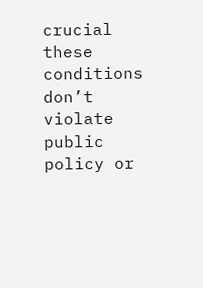crucial these conditions don’t violate public policy or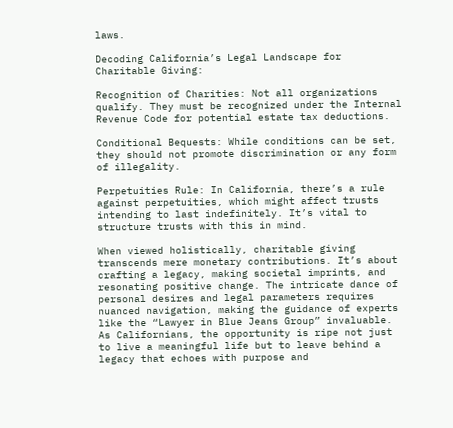laws.

Decoding California’s Legal Landscape for Charitable Giving:

Recognition of Charities: Not all organizations qualify. They must be recognized under the Internal Revenue Code for potential estate tax deductions.

Conditional Bequests: While conditions can be set, they should not promote discrimination or any form of illegality.

Perpetuities Rule: In California, there’s a rule against perpetuities, which might affect trusts intending to last indefinitely. It’s vital to structure trusts with this in mind.

When viewed holistically, charitable giving transcends mere monetary contributions. It’s about crafting a legacy, making societal imprints, and resonating positive change. The intricate dance of personal desires and legal parameters requires nuanced navigation, making the guidance of experts like the “Lawyer in Blue Jeans Group” invaluable. As Californians, the opportunity is ripe not just to live a meaningful life but to leave behind a legacy that echoes with purpose and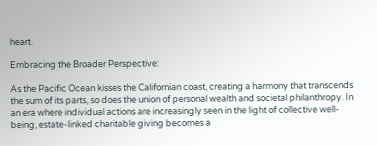heart.

Embracing the Broader Perspective:

As the Pacific Ocean kisses the Californian coast, creating a harmony that transcends the sum of its parts, so does the union of personal wealth and societal philanthropy. In an era where individual actions are increasingly seen in the light of collective well-being, estate-linked charitable giving becomes a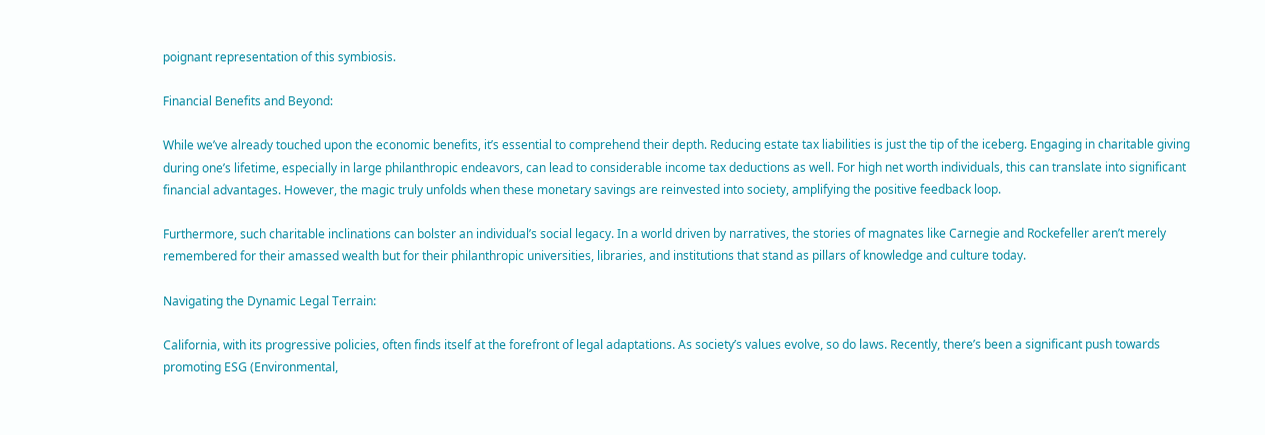poignant representation of this symbiosis.

Financial Benefits and Beyond:

While we’ve already touched upon the economic benefits, it’s essential to comprehend their depth. Reducing estate tax liabilities is just the tip of the iceberg. Engaging in charitable giving during one’s lifetime, especially in large philanthropic endeavors, can lead to considerable income tax deductions as well. For high net worth individuals, this can translate into significant financial advantages. However, the magic truly unfolds when these monetary savings are reinvested into society, amplifying the positive feedback loop.

Furthermore, such charitable inclinations can bolster an individual’s social legacy. In a world driven by narratives, the stories of magnates like Carnegie and Rockefeller aren’t merely remembered for their amassed wealth but for their philanthropic universities, libraries, and institutions that stand as pillars of knowledge and culture today.

Navigating the Dynamic Legal Terrain:

California, with its progressive policies, often finds itself at the forefront of legal adaptations. As society’s values evolve, so do laws. Recently, there’s been a significant push towards promoting ESG (Environmental,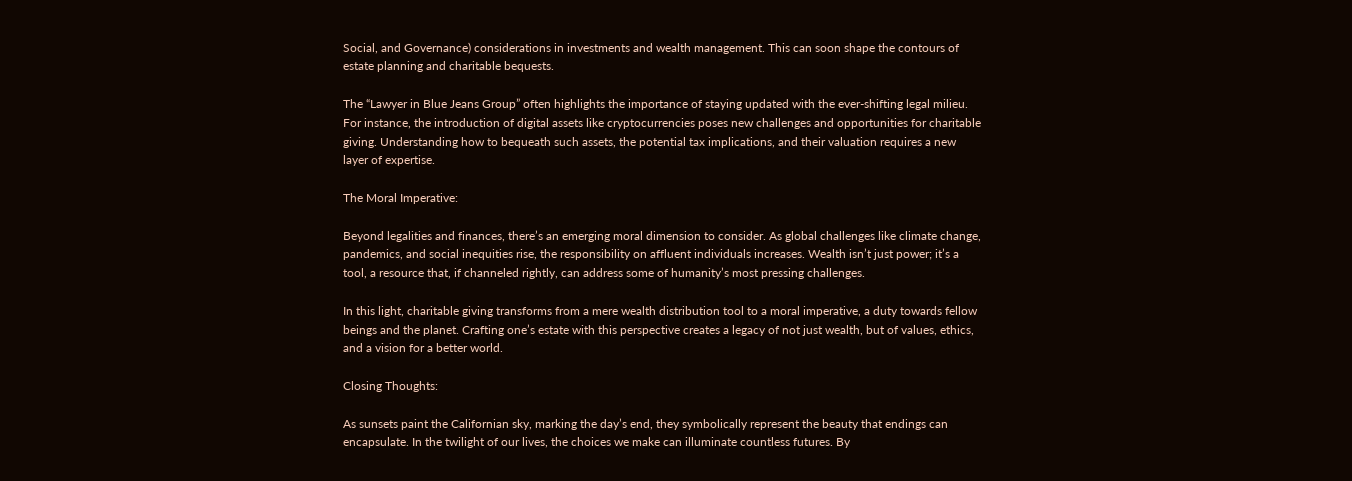Social, and Governance) considerations in investments and wealth management. This can soon shape the contours of estate planning and charitable bequests.

The “Lawyer in Blue Jeans Group” often highlights the importance of staying updated with the ever-shifting legal milieu. For instance, the introduction of digital assets like cryptocurrencies poses new challenges and opportunities for charitable giving. Understanding how to bequeath such assets, the potential tax implications, and their valuation requires a new layer of expertise.

The Moral Imperative:

Beyond legalities and finances, there’s an emerging moral dimension to consider. As global challenges like climate change, pandemics, and social inequities rise, the responsibility on affluent individuals increases. Wealth isn’t just power; it’s a tool, a resource that, if channeled rightly, can address some of humanity’s most pressing challenges.

In this light, charitable giving transforms from a mere wealth distribution tool to a moral imperative, a duty towards fellow beings and the planet. Crafting one’s estate with this perspective creates a legacy of not just wealth, but of values, ethics, and a vision for a better world.

Closing Thoughts:

As sunsets paint the Californian sky, marking the day’s end, they symbolically represent the beauty that endings can encapsulate. In the twilight of our lives, the choices we make can illuminate countless futures. By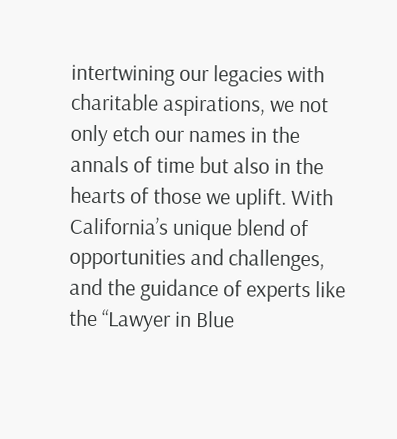intertwining our legacies with charitable aspirations, we not only etch our names in the annals of time but also in the hearts of those we uplift. With California’s unique blend of opportunities and challenges, and the guidance of experts like the “Lawyer in Blue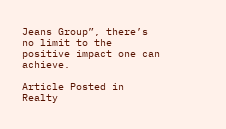Jeans Group”, there’s no limit to the positive impact one can achieve.

Article Posted in Realty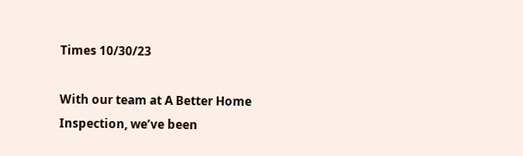Times 10/30/23

With our team at A Better Home Inspection, we’ve been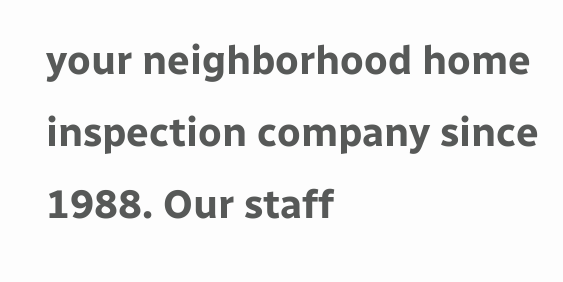your neighborhood home inspection company since 1988. Our staff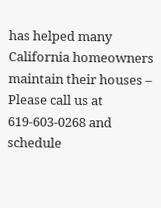has helped many California homeowners maintain their houses – Please call us at 619-603-0268 and schedule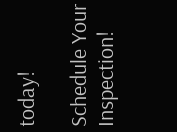today!

Schedule Your Inspection!